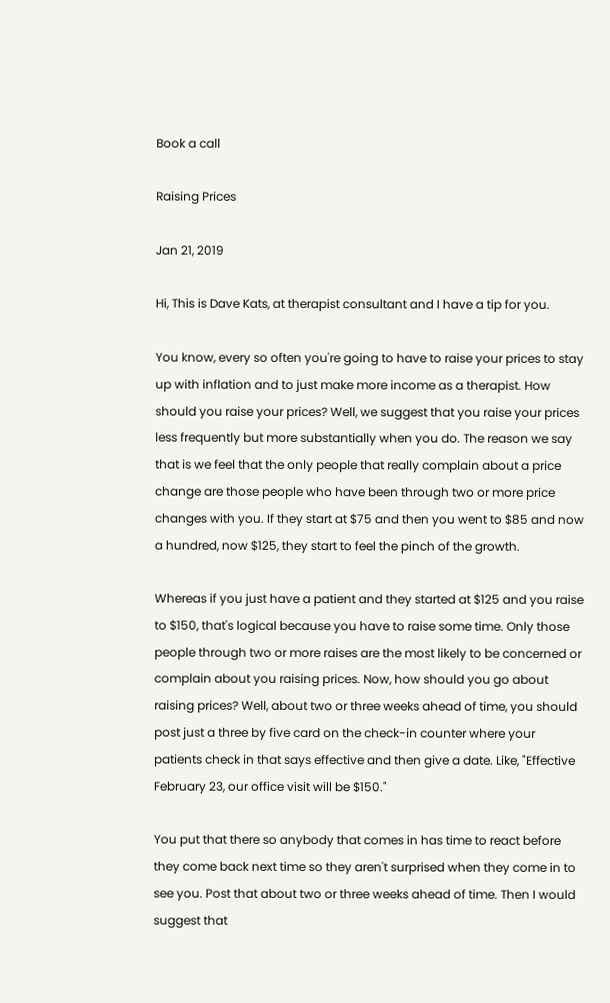Book a call

Raising Prices

Jan 21, 2019

Hi, This is Dave Kats, at therapist consultant and I have a tip for you.

You know, every so often you're going to have to raise your prices to stay up with inflation and to just make more income as a therapist. How should you raise your prices? Well, we suggest that you raise your prices less frequently but more substantially when you do. The reason we say that is we feel that the only people that really complain about a price change are those people who have been through two or more price changes with you. If they start at $75 and then you went to $85 and now a hundred, now $125, they start to feel the pinch of the growth.

Whereas if you just have a patient and they started at $125 and you raise to $150, that's logical because you have to raise some time. Only those people through two or more raises are the most likely to be concerned or complain about you raising prices. Now, how should you go about raising prices? Well, about two or three weeks ahead of time, you should post just a three by five card on the check-in counter where your patients check in that says effective and then give a date. Like, "Effective February 23, our office visit will be $150."

You put that there so anybody that comes in has time to react before they come back next time so they aren't surprised when they come in to see you. Post that about two or three weeks ahead of time. Then I would suggest that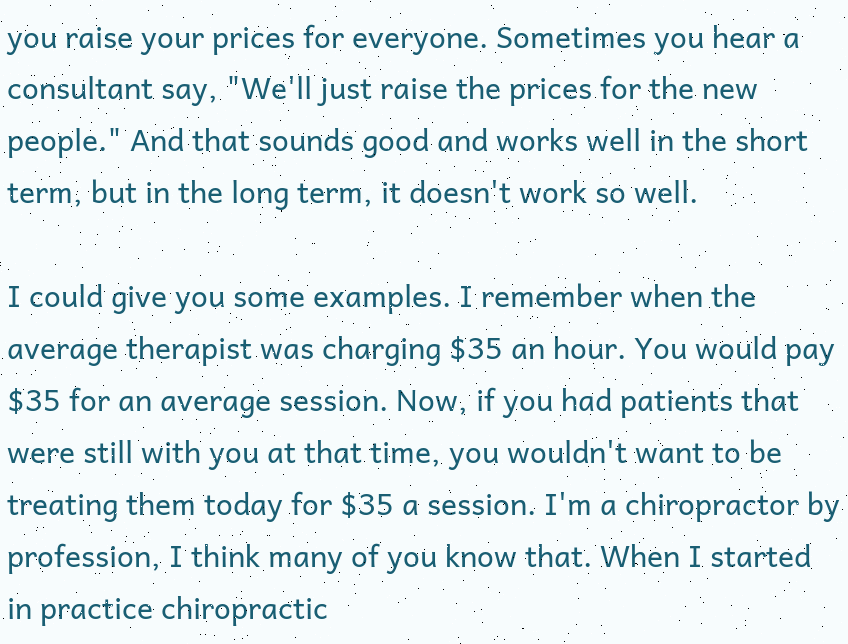you raise your prices for everyone. Sometimes you hear a consultant say, "We'll just raise the prices for the new people." And that sounds good and works well in the short term, but in the long term, it doesn't work so well.

I could give you some examples. I remember when the average therapist was charging $35 an hour. You would pay $35 for an average session. Now, if you had patients that were still with you at that time, you wouldn't want to be treating them today for $35 a session. I'm a chiropractor by profession, I think many of you know that. When I started in practice chiropractic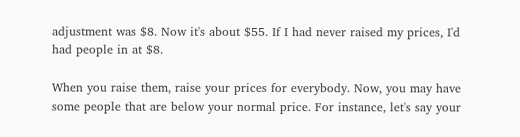adjustment was $8. Now it's about $55. If I had never raised my prices, I'd had people in at $8.

When you raise them, raise your prices for everybody. Now, you may have some people that are below your normal price. For instance, let's say your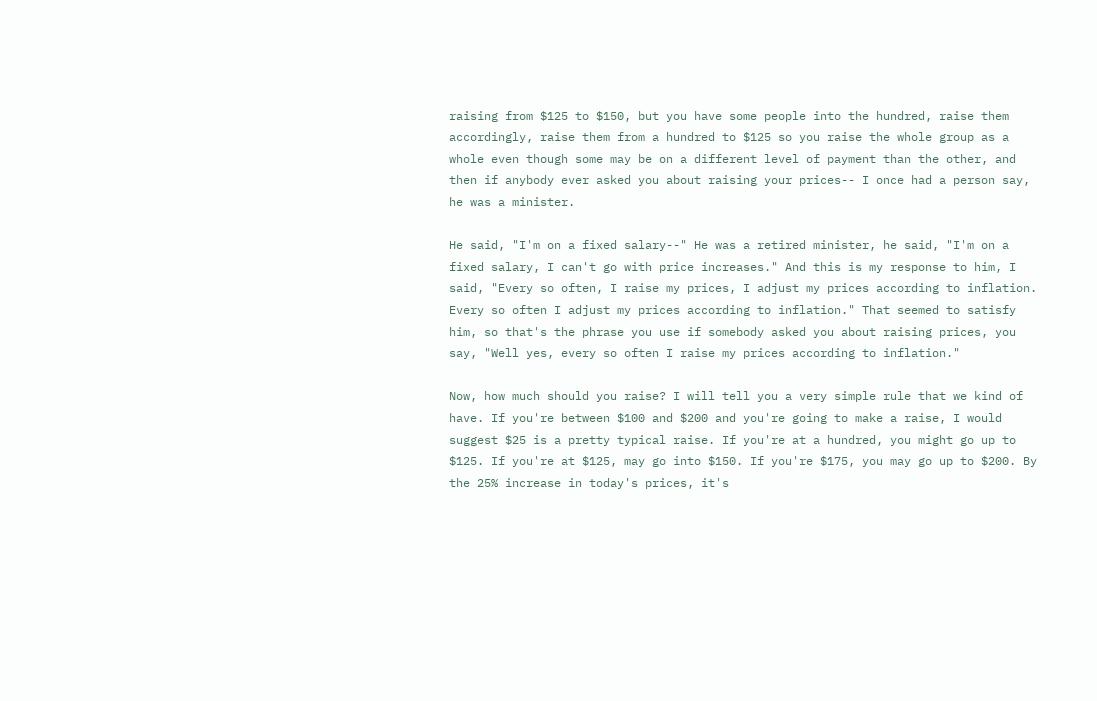raising from $125 to $150, but you have some people into the hundred, raise them accordingly, raise them from a hundred to $125 so you raise the whole group as a whole even though some may be on a different level of payment than the other, and then if anybody ever asked you about raising your prices-- I once had a person say, he was a minister.

He said, "I'm on a fixed salary--" He was a retired minister, he said, "I'm on a fixed salary, I can't go with price increases." And this is my response to him, I said, "Every so often, I raise my prices, I adjust my prices according to inflation. Every so often I adjust my prices according to inflation." That seemed to satisfy him, so that's the phrase you use if somebody asked you about raising prices, you say, "Well yes, every so often I raise my prices according to inflation."

Now, how much should you raise? I will tell you a very simple rule that we kind of have. If you're between $100 and $200 and you're going to make a raise, I would suggest $25 is a pretty typical raise. If you're at a hundred, you might go up to $125. If you're at $125, may go into $150. If you're $175, you may go up to $200. By the 25% increase in today's prices, it's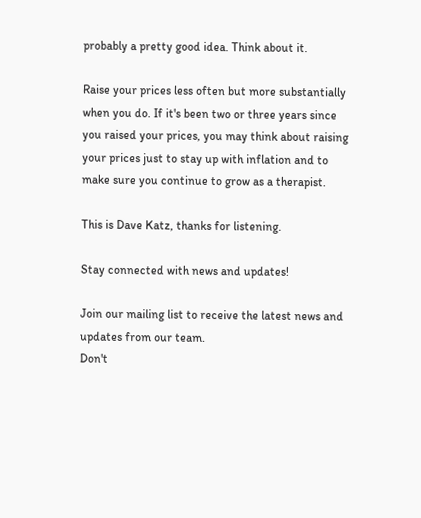probably a pretty good idea. Think about it.

Raise your prices less often but more substantially when you do. If it's been two or three years since you raised your prices, you may think about raising your prices just to stay up with inflation and to make sure you continue to grow as a therapist.

This is Dave Katz, thanks for listening.

Stay connected with news and updates!

Join our mailing list to receive the latest news and updates from our team.
Don't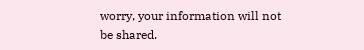worry, your information will not be shared.